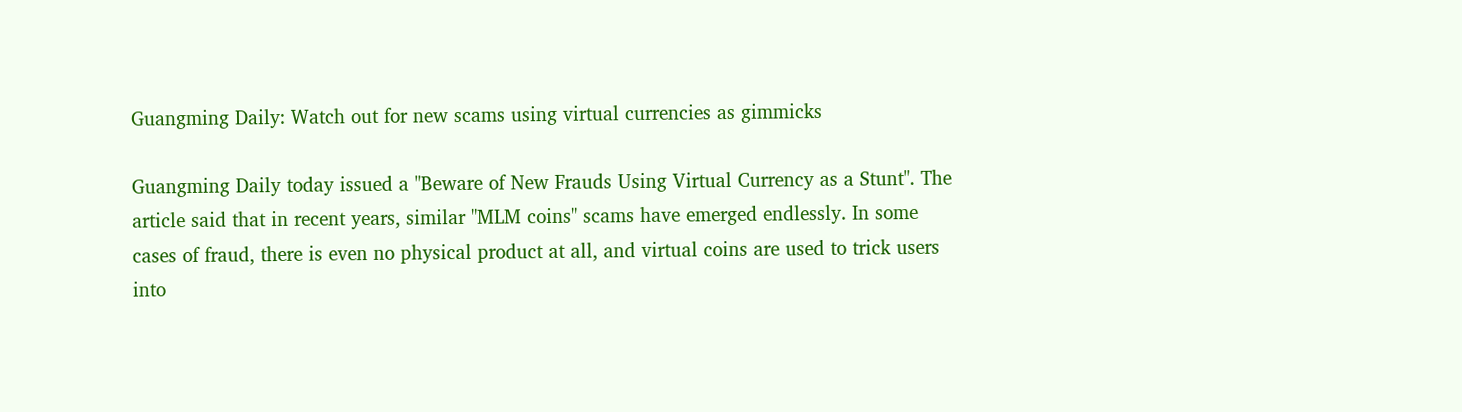Guangming Daily: Watch out for new scams using virtual currencies as gimmicks

Guangming Daily today issued a "Beware of New Frauds Using Virtual Currency as a Stunt". The article said that in recent years, similar "MLM coins" scams have emerged endlessly. In some cases of fraud, there is even no physical product at all, and virtual coins are used to trick users into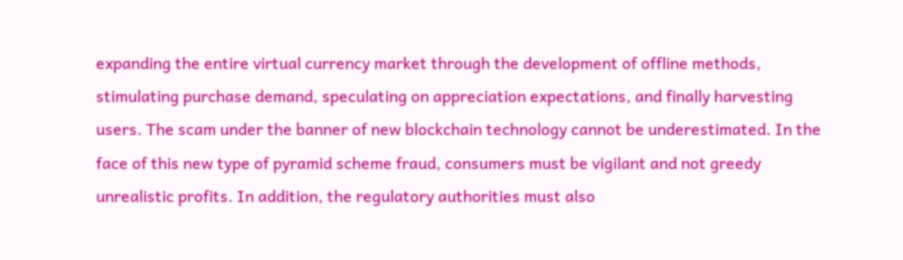expanding the entire virtual currency market through the development of offline methods, stimulating purchase demand, speculating on appreciation expectations, and finally harvesting users. The scam under the banner of new blockchain technology cannot be underestimated. In the face of this new type of pyramid scheme fraud, consumers must be vigilant and not greedy unrealistic profits. In addition, the regulatory authorities must also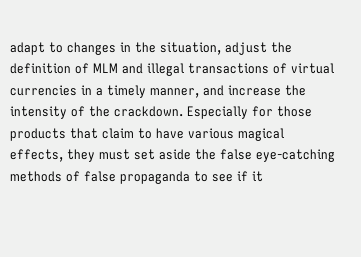adapt to changes in the situation, adjust the definition of MLM and illegal transactions of virtual currencies in a timely manner, and increase the intensity of the crackdown. Especially for those products that claim to have various magical effects, they must set aside the false eye-catching methods of false propaganda to see if it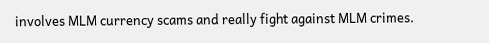involves MLM currency scams and really fight against MLM crimes.